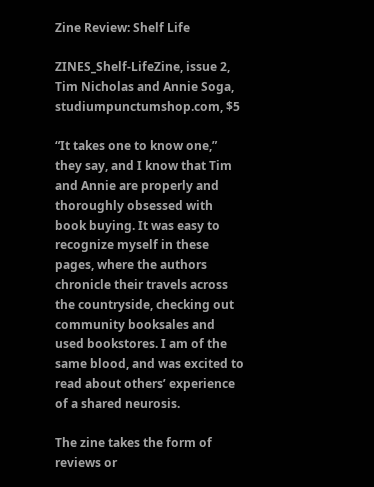Zine Review: Shelf Life

ZINES_Shelf-LifeZine, issue 2, Tim Nicholas and Annie Soga, studiumpunctumshop.com, $5

“It takes one to know one,” they say, and I know that Tim and Annie are properly and thoroughly obsessed with book buying. It was easy to recognize myself in these pages, where the authors chronicle their travels across the countryside, checking out community booksales and used bookstores. I am of the same blood, and was excited to read about others’ experience of a shared neurosis.

The zine takes the form of reviews or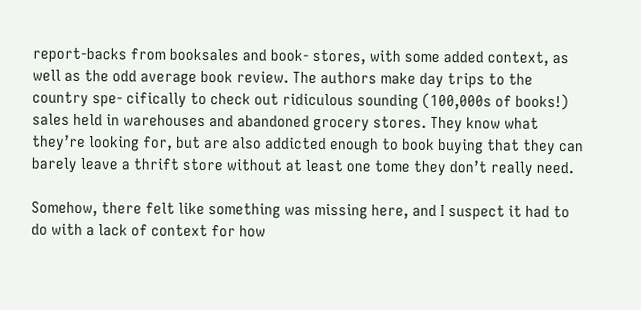report-backs from booksales and book- stores, with some added context, as well as the odd average book review. The authors make day trips to the country spe- cifically to check out ridiculous sounding (100,000s of books!) sales held in warehouses and abandoned grocery stores. They know what they’re looking for, but are also addicted enough to book buying that they can barely leave a thrift store without at least one tome they don’t really need.

Somehow, there felt like something was missing here, and I suspect it had to do with a lack of context for how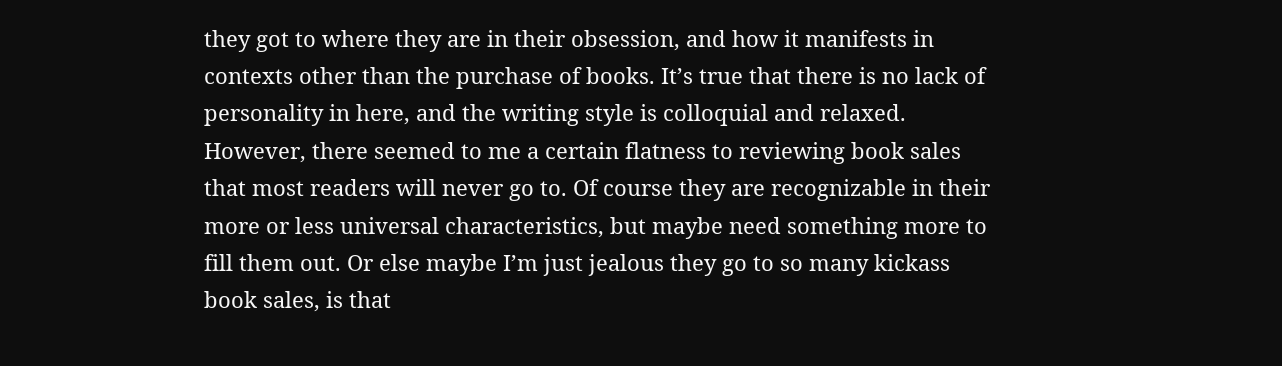they got to where they are in their obsession, and how it manifests in contexts other than the purchase of books. It’s true that there is no lack of personality in here, and the writing style is colloquial and relaxed. However, there seemed to me a certain flatness to reviewing book sales that most readers will never go to. Of course they are recognizable in their more or less universal characteristics, but maybe need something more to fill them out. Or else maybe I’m just jealous they go to so many kickass book sales, is that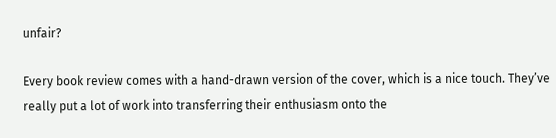unfair?

Every book review comes with a hand-drawn version of the cover, which is a nice touch. They’ve really put a lot of work into transferring their enthusiasm onto the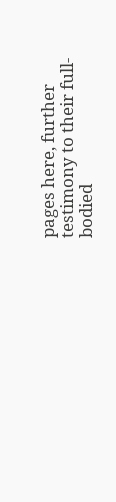pages here, further testimony to their full-bodied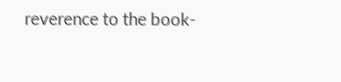reverence to the book-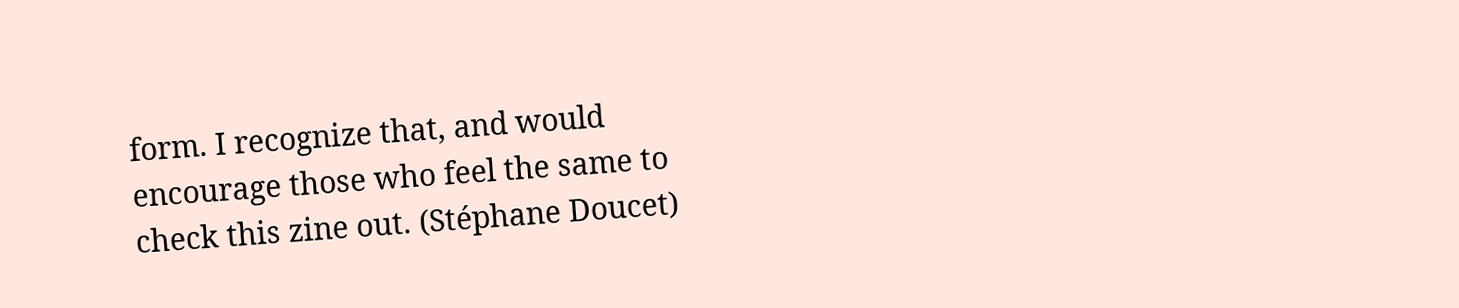form. I recognize that, and would encourage those who feel the same to check this zine out. (Stéphane Doucet)